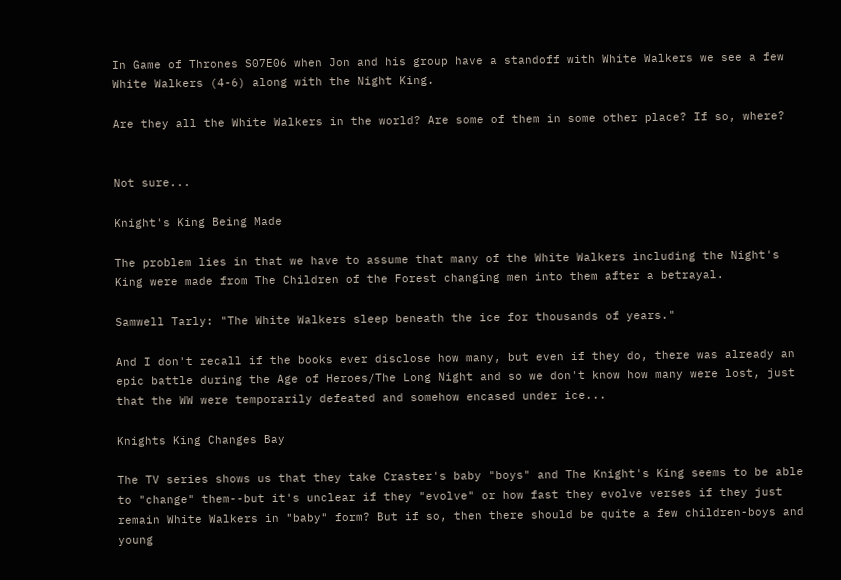In Game of Thrones S07E06 when Jon and his group have a standoff with White Walkers we see a few White Walkers (4-6) along with the Night King.

Are they all the White Walkers in the world? Are some of them in some other place? If so, where?


Not sure...

Knight's King Being Made

The problem lies in that we have to assume that many of the White Walkers including the Night's King were made from The Children of the Forest changing men into them after a betrayal.

Samwell Tarly: "The White Walkers sleep beneath the ice for thousands of years."

And I don't recall if the books ever disclose how many, but even if they do, there was already an epic battle during the Age of Heroes/The Long Night and so we don't know how many were lost, just that the WW were temporarily defeated and somehow encased under ice...

Knights King Changes Bay

The TV series shows us that they take Craster's baby "boys" and The Knight's King seems to be able to "change" them--but it's unclear if they "evolve" or how fast they evolve verses if they just remain White Walkers in "baby" form? But if so, then there should be quite a few children-boys and young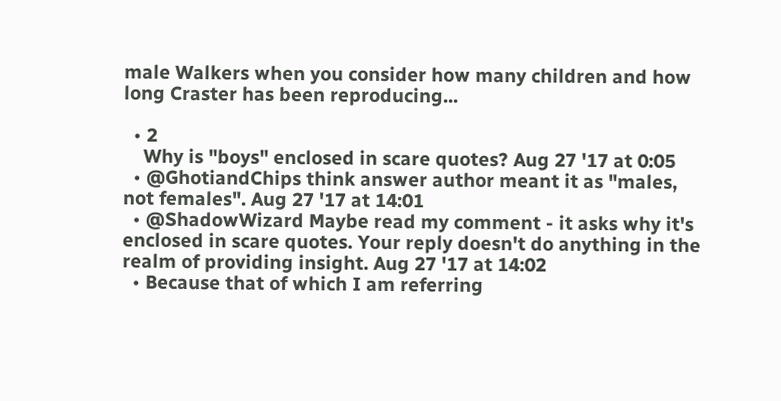male Walkers when you consider how many children and how long Craster has been reproducing...

  • 2
    Why is "boys" enclosed in scare quotes? Aug 27 '17 at 0:05
  • @GhotiandChips think answer author meant it as "males, not females". Aug 27 '17 at 14:01
  • @ShadowWizard Maybe read my comment - it asks why it's enclosed in scare quotes. Your reply doesn't do anything in the realm of providing insight. Aug 27 '17 at 14:02
  • Because that of which I am referring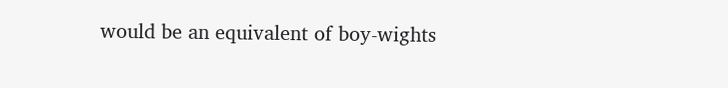would be an equivalent of boy-wights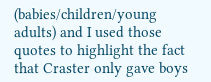(babies/children/young adults) and I used those quotes to highlight the fact that Craster only gave boys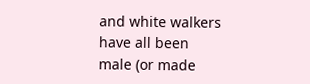and white walkers have all been male (or made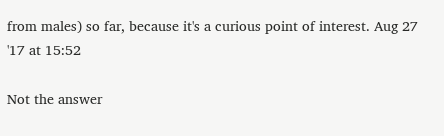from males) so far, because it's a curious point of interest. Aug 27 '17 at 15:52

Not the answer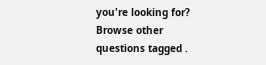you're looking for? Browse other questions tagged .